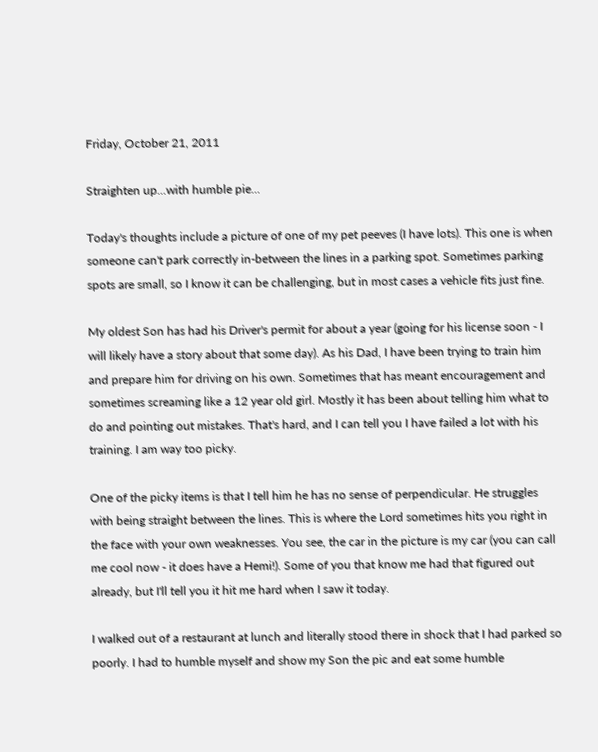Friday, October 21, 2011

Straighten up...with humble pie...

Today's thoughts include a picture of one of my pet peeves (I have lots). This one is when someone can't park correctly in-between the lines in a parking spot. Sometimes parking spots are small, so I know it can be challenging, but in most cases a vehicle fits just fine.

My oldest Son has had his Driver's permit for about a year (going for his license soon - I will likely have a story about that some day). As his Dad, I have been trying to train him and prepare him for driving on his own. Sometimes that has meant encouragement and sometimes screaming like a 12 year old girl. Mostly it has been about telling him what to do and pointing out mistakes. That's hard, and I can tell you I have failed a lot with his training. I am way too picky.

One of the picky items is that I tell him he has no sense of perpendicular. He struggles with being straight between the lines. This is where the Lord sometimes hits you right in the face with your own weaknesses. You see, the car in the picture is my car (you can call me cool now - it does have a Hemi!). Some of you that know me had that figured out already, but I'll tell you it hit me hard when I saw it today.

I walked out of a restaurant at lunch and literally stood there in shock that I had parked so poorly. I had to humble myself and show my Son the pic and eat some humble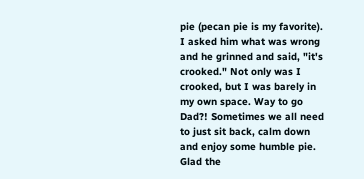pie (pecan pie is my favorite). I asked him what was wrong and he grinned and said, "it's crooked." Not only was I crooked, but I was barely in my own space. Way to go Dad?! Sometimes we all need to just sit back, calm down and enjoy some humble pie. Glad the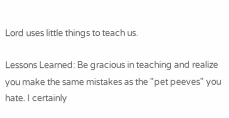Lord uses little things to teach us.

Lessons Learned: Be gracious in teaching and realize you make the same mistakes as the "pet peeves" you hate. I certainly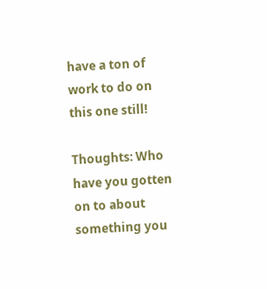have a ton of work to do on this one still!

Thoughts: Who have you gotten on to about something you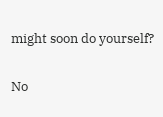might soon do yourself?

No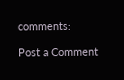comments:

Post a Comment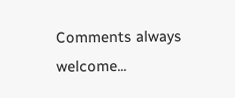Comments always welcome...